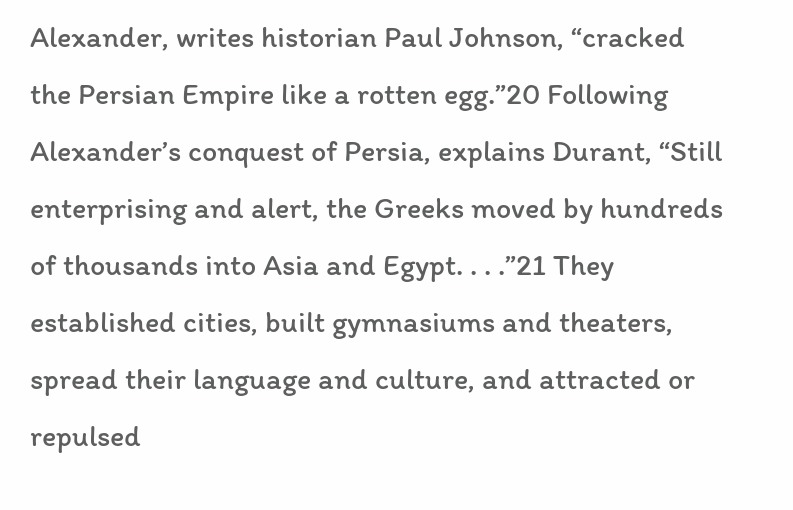Alexander, writes historian Paul Johnson, “cracked the Persian Empire like a rotten egg.”20 Following Alexander’s conquest of Persia, explains Durant, “Still enterprising and alert, the Greeks moved by hundreds of thousands into Asia and Egypt. . . .”21 They established cities, built gymnasiums and theaters, spread their language and culture, and attracted or repulsed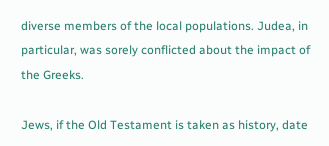diverse members of the local populations. Judea, in particular, was sorely conflicted about the impact of the Greeks.

Jews, if the Old Testament is taken as history, date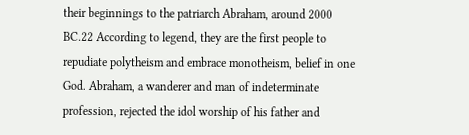their beginnings to the patriarch Abraham, around 2000 BC.22 According to legend, they are the first people to repudiate polytheism and embrace monotheism, belief in one God. Abraham, a wanderer and man of indeterminate profession, rejected the idol worship of his father and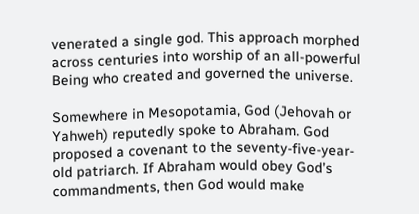venerated a single god. This approach morphed across centuries into worship of an all-powerful Being who created and governed the universe.

Somewhere in Mesopotamia, God (Jehovah or Yahweh) reputedly spoke to Abraham. God proposed a covenant to the seventy-five-year-old patriarch. If Abraham would obey God’s commandments, then God would make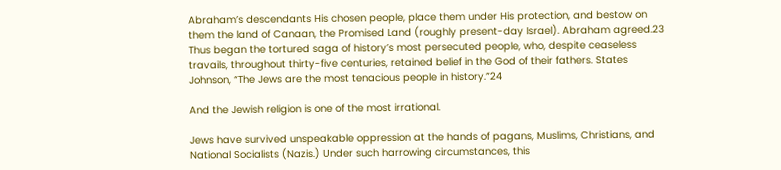Abraham’s descendants His chosen people, place them under His protection, and bestow on them the land of Canaan, the Promised Land (roughly present-day Israel). Abraham agreed.23 Thus began the tortured saga of history’s most persecuted people, who, despite ceaseless travails, throughout thirty-five centuries, retained belief in the God of their fathers. States Johnson, “The Jews are the most tenacious people in history.”24

And the Jewish religion is one of the most irrational.

Jews have survived unspeakable oppression at the hands of pagans, Muslims, Christians, and National Socialists (Nazis.) Under such harrowing circumstances, this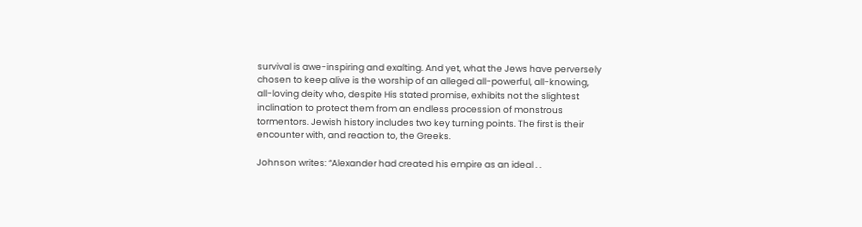survival is awe-inspiring and exalting. And yet, what the Jews have perversely chosen to keep alive is the worship of an alleged all-powerful, all-knowing, all-loving deity who, despite His stated promise, exhibits not the slightest inclination to protect them from an endless procession of monstrous tormentors. Jewish history includes two key turning points. The first is their encounter with, and reaction to, the Greeks.

Johnson writes: “Alexander had created his empire as an ideal . .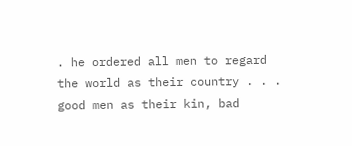. he ordered all men to regard the world as their country . . . good men as their kin, bad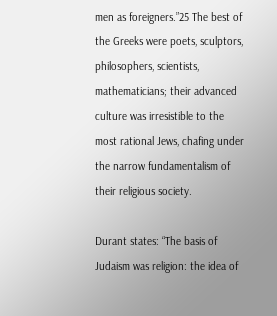men as foreigners.”25 The best of the Greeks were poets, sculptors, philosophers, scientists, mathematicians; their advanced culture was irresistible to the most rational Jews, chafing under the narrow fundamentalism of their religious society.

Durant states: “The basis of Judaism was religion: the idea of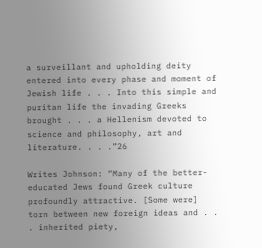a surveillant and upholding deity entered into every phase and moment of Jewish life . . . Into this simple and puritan life the invading Greeks brought . . . a Hellenism devoted to science and philosophy, art and literature. . . .”26

Writes Johnson: “Many of the better-educated Jews found Greek culture profoundly attractive. [Some were] torn between new foreign ideas and . . . inherited piety,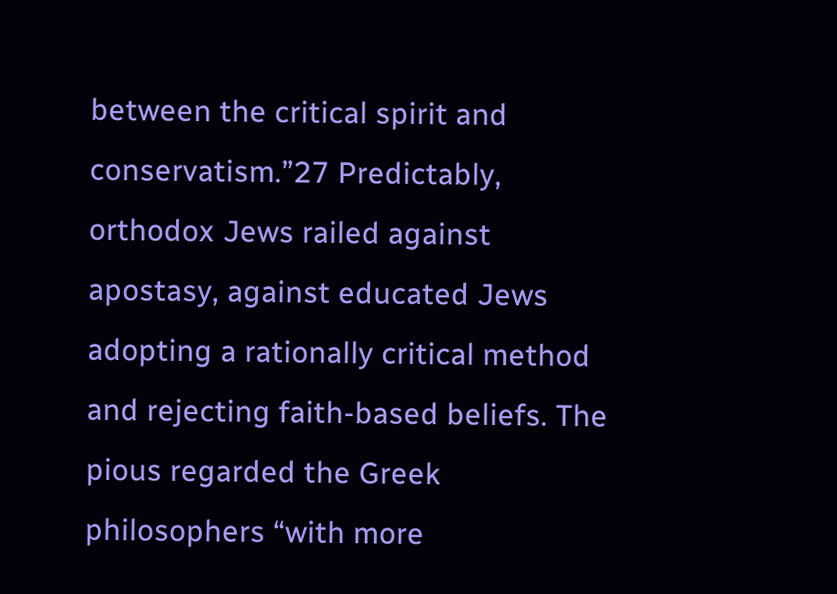between the critical spirit and conservatism.”27 Predictably, orthodox Jews railed against apostasy, against educated Jews adopting a rationally critical method and rejecting faith-based beliefs. The pious regarded the Greek philosophers “with more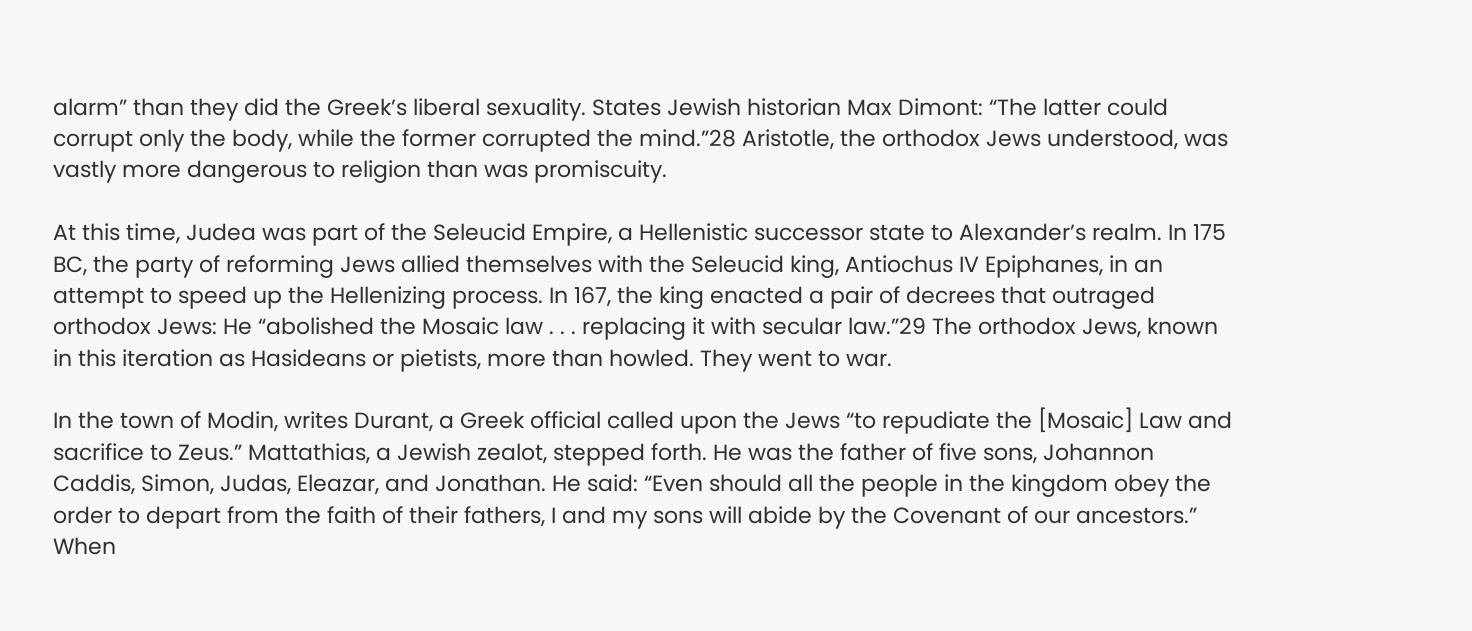alarm” than they did the Greek’s liberal sexuality. States Jewish historian Max Dimont: “The latter could corrupt only the body, while the former corrupted the mind.”28 Aristotle, the orthodox Jews understood, was vastly more dangerous to religion than was promiscuity.

At this time, Judea was part of the Seleucid Empire, a Hellenistic successor state to Alexander’s realm. In 175 BC, the party of reforming Jews allied themselves with the Seleucid king, Antiochus IV Epiphanes, in an attempt to speed up the Hellenizing process. In 167, the king enacted a pair of decrees that outraged orthodox Jews: He “abolished the Mosaic law . . . replacing it with secular law.”29 The orthodox Jews, known in this iteration as Hasideans or pietists, more than howled. They went to war.

In the town of Modin, writes Durant, a Greek official called upon the Jews “to repudiate the [Mosaic] Law and sacrifice to Zeus.” Mattathias, a Jewish zealot, stepped forth. He was the father of five sons, Johannon Caddis, Simon, Judas, Eleazar, and Jonathan. He said: “Even should all the people in the kingdom obey the order to depart from the faith of their fathers, I and my sons will abide by the Covenant of our ancestors.” When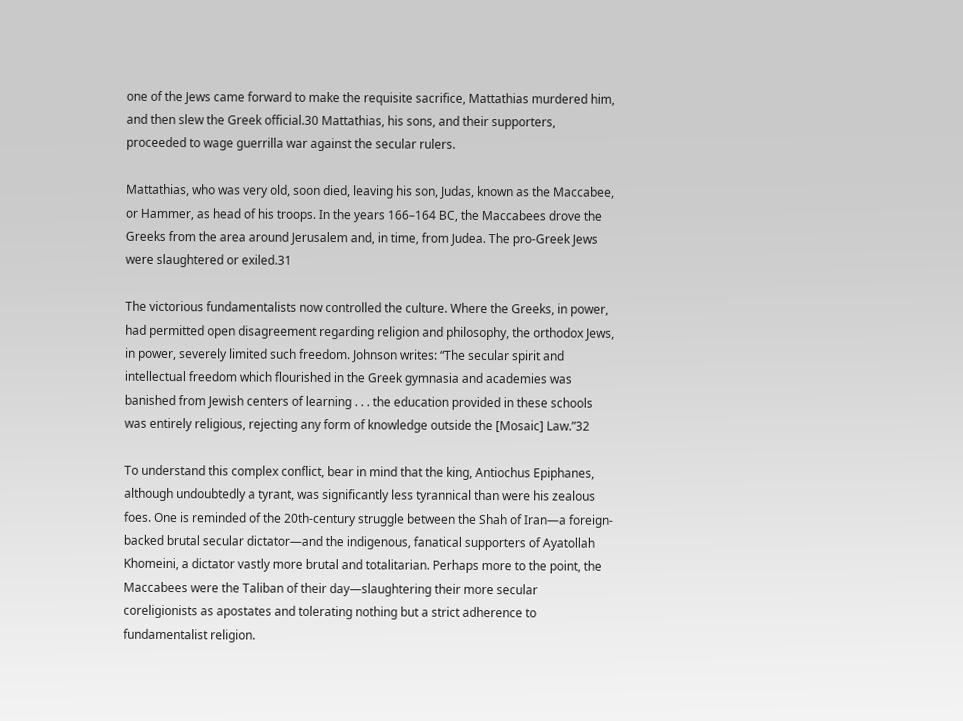one of the Jews came forward to make the requisite sacrifice, Mattathias murdered him, and then slew the Greek official.30 Mattathias, his sons, and their supporters, proceeded to wage guerrilla war against the secular rulers.

Mattathias, who was very old, soon died, leaving his son, Judas, known as the Maccabee, or Hammer, as head of his troops. In the years 166–164 BC, the Maccabees drove the Greeks from the area around Jerusalem and, in time, from Judea. The pro-Greek Jews were slaughtered or exiled.31

The victorious fundamentalists now controlled the culture. Where the Greeks, in power, had permitted open disagreement regarding religion and philosophy, the orthodox Jews, in power, severely limited such freedom. Johnson writes: “The secular spirit and intellectual freedom which flourished in the Greek gymnasia and academies was banished from Jewish centers of learning . . . the education provided in these schools was entirely religious, rejecting any form of knowledge outside the [Mosaic] Law.”32

To understand this complex conflict, bear in mind that the king, Antiochus Epiphanes, although undoubtedly a tyrant, was significantly less tyrannical than were his zealous foes. One is reminded of the 20th-century struggle between the Shah of Iran—a foreign-backed brutal secular dictator—and the indigenous, fanatical supporters of Ayatollah Khomeini, a dictator vastly more brutal and totalitarian. Perhaps more to the point, the Maccabees were the Taliban of their day—slaughtering their more secular coreligionists as apostates and tolerating nothing but a strict adherence to fundamentalist religion.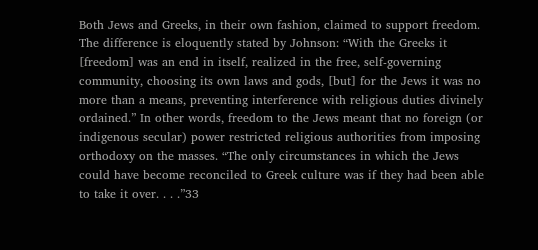Both Jews and Greeks, in their own fashion, claimed to support freedom. The difference is eloquently stated by Johnson: “With the Greeks it [freedom] was an end in itself, realized in the free, self-governing community, choosing its own laws and gods, [but] for the Jews it was no more than a means, preventing interference with religious duties divinely ordained.” In other words, freedom to the Jews meant that no foreign (or indigenous secular) power restricted religious authorities from imposing orthodoxy on the masses. “The only circumstances in which the Jews could have become reconciled to Greek culture was if they had been able to take it over. . . .”33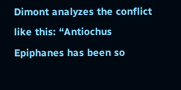Dimont analyzes the conflict like this: “Antiochus Epiphanes has been so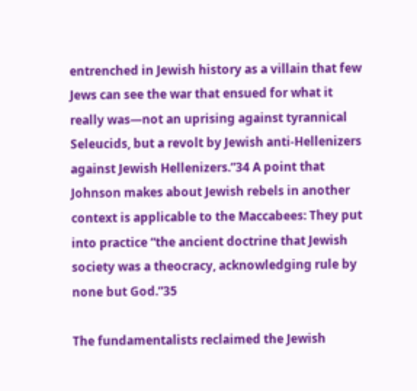entrenched in Jewish history as a villain that few Jews can see the war that ensued for what it really was—not an uprising against tyrannical Seleucids, but a revolt by Jewish anti-Hellenizers against Jewish Hellenizers.”34 A point that Johnson makes about Jewish rebels in another context is applicable to the Maccabees: They put into practice “the ancient doctrine that Jewish society was a theocracy, acknowledging rule by none but God.”35

The fundamentalists reclaimed the Jewish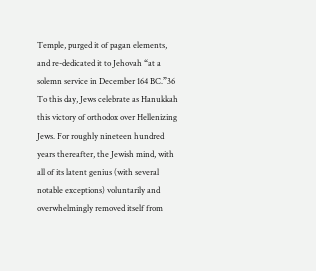Temple, purged it of pagan elements, and re-dedicated it to Jehovah “at a solemn service in December 164 BC.”36 To this day, Jews celebrate as Hanukkah this victory of orthodox over Hellenizing Jews. For roughly nineteen hundred years thereafter, the Jewish mind, with all of its latent genius (with several notable exceptions) voluntarily and overwhelmingly removed itself from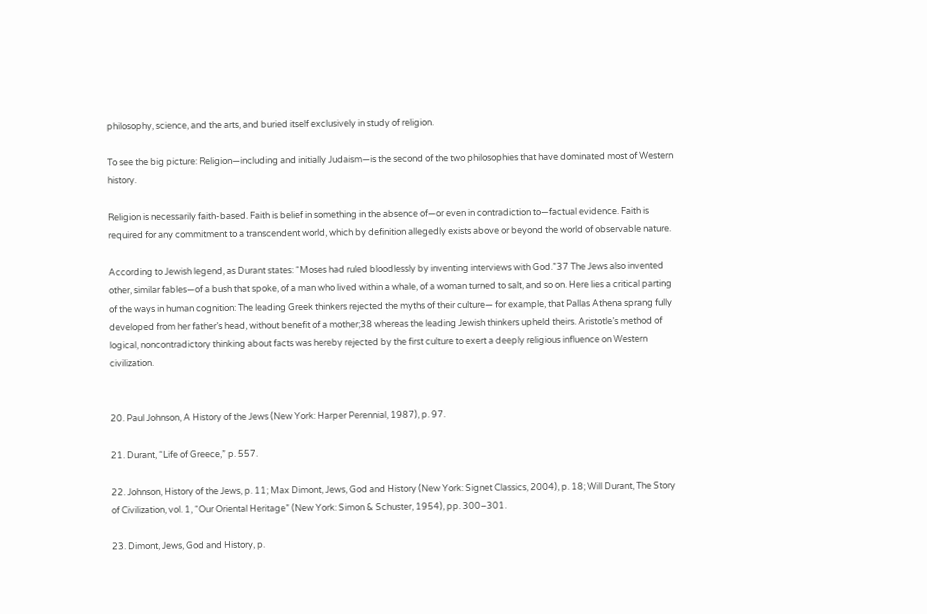philosophy, science, and the arts, and buried itself exclusively in study of religion.

To see the big picture: Religion—including and initially Judaism—is the second of the two philosophies that have dominated most of Western history.

Religion is necessarily faith-based. Faith is belief in something in the absence of—or even in contradiction to—factual evidence. Faith is required for any commitment to a transcendent world, which by definition allegedly exists above or beyond the world of observable nature.

According to Jewish legend, as Durant states: “Moses had ruled bloodlessly by inventing interviews with God.”37 The Jews also invented other, similar fables—of a bush that spoke, of a man who lived within a whale, of a woman turned to salt, and so on. Here lies a critical parting of the ways in human cognition: The leading Greek thinkers rejected the myths of their culture— for example, that Pallas Athena sprang fully developed from her father’s head, without benefit of a mother;38 whereas the leading Jewish thinkers upheld theirs. Aristotle’s method of logical, noncontradictory thinking about facts was hereby rejected by the first culture to exert a deeply religious influence on Western civilization.


20. Paul Johnson, A History of the Jews (New York: Harper Perennial, 1987), p. 97.

21. Durant, “Life of Greece,” p. 557.

22. Johnson, History of the Jews, p. 11; Max Dimont, Jews, God and History (New York: Signet Classics, 2004), p. 18; Will Durant, The Story of Civilization, vol. 1, “Our Oriental Heritage” (New York: Simon & Schuster, 1954), pp. 300–301.

23. Dimont, Jews, God and History, p.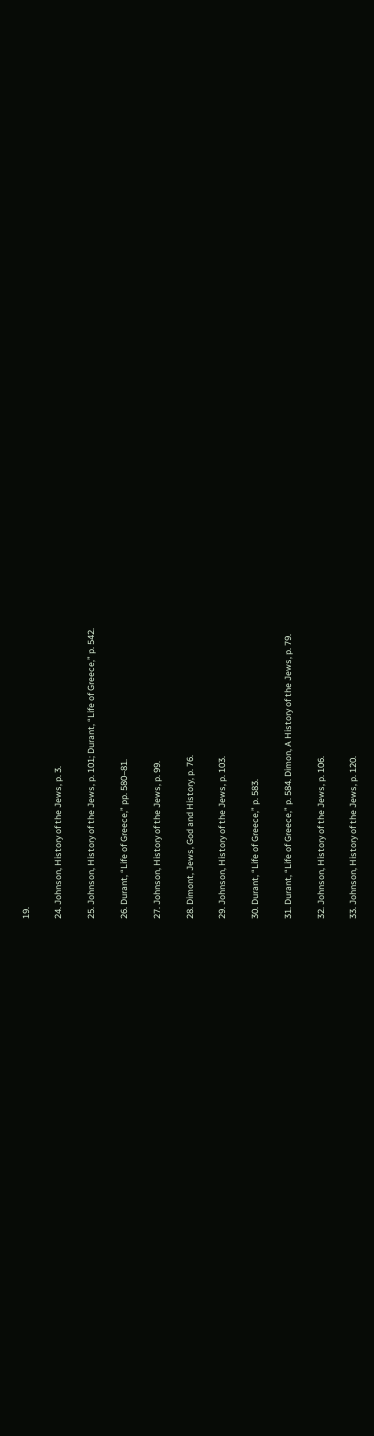19.

24. Johnson, History of the Jews, p. 3.

25. Johnson, History of the Jews, p. 101; Durant, “Life of Greece,” p. 542.

26. Durant, “Life of Greece,” pp. 580–81.

27. Johnson, History of the Jews, p. 99.

28. Dimont, Jews, God and History, p. 76.

29. Johnson, History of the Jews, p. 103.

30. Durant, “Life of Greece,” p. 583.

31. Durant, “Life of Greece,” p. 584. Dimon, A History of the Jews, p. 79.

32. Johnson, History of the Jews, p. 106.

33. Johnson, History of the Jews, p. 120.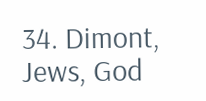34. Dimont, Jews, God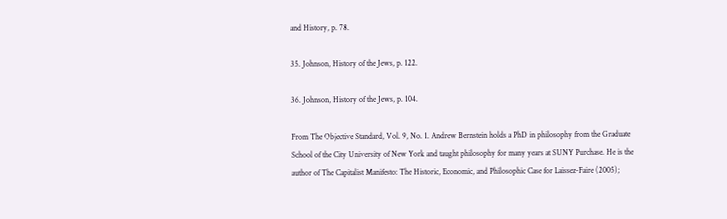and History, p. 78.

35. Johnson, History of the Jews, p. 122.

36. Johnson, History of the Jews, p. 104.

From The Objective Standard, Vol. 9, No. 1. Andrew Bernstein holds a PhD in philosophy from the Graduate School of the City University of New York and taught philosophy for many years at SUNY Purchase. He is the author of The Capitalist Manifesto: The Historic, Economic, and Philosophic Case for Laissez-Faire (2005);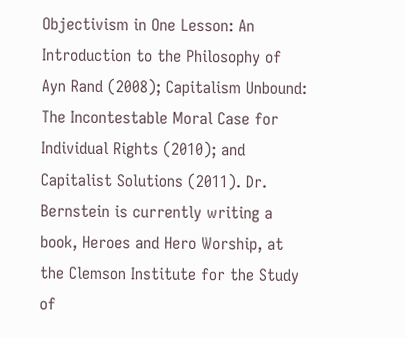Objectivism in One Lesson: An Introduction to the Philosophy of Ayn Rand (2008); Capitalism Unbound: The Incontestable Moral Case for Individual Rights (2010); and Capitalist Solutions (2011). Dr. Bernstein is currently writing a book, Heroes and Hero Worship, at the Clemson Institute for the Study of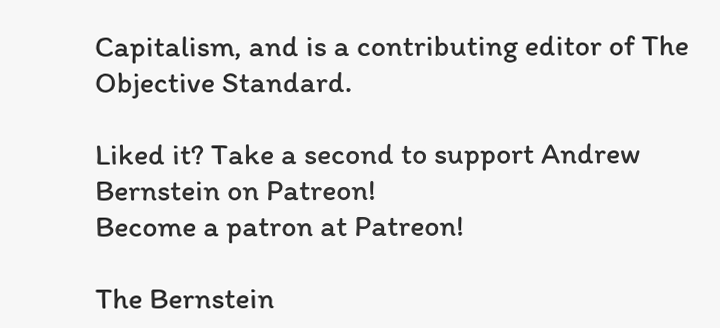Capitalism, and is a contributing editor of The Objective Standard.

Liked it? Take a second to support Andrew Bernstein on Patreon!
Become a patron at Patreon!

The Bernstein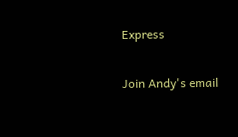Express

Join Andy's email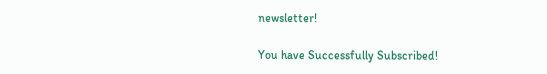newsletter!

You have Successfully Subscribed!